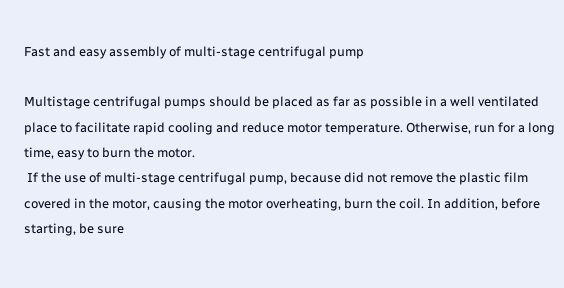Fast and easy assembly of multi-stage centrifugal pump

Multistage centrifugal pumps should be placed as far as possible in a well ventilated place to facilitate rapid cooling and reduce motor temperature. Otherwise, run for a long time, easy to burn the motor.
 If the use of multi-stage centrifugal pump, because did not remove the plastic film covered in the motor, causing the motor overheating, burn the coil. In addition, before starting, be sure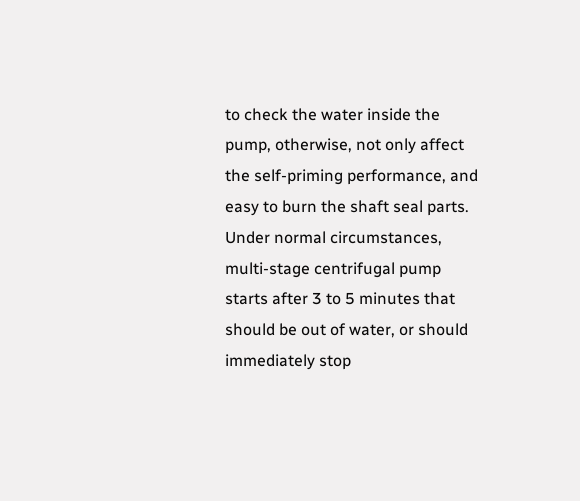to check the water inside the pump, otherwise, not only affect the self-priming performance, and easy to burn the shaft seal parts. Under normal circumstances, multi-stage centrifugal pump starts after 3 to 5 minutes that should be out of water, or should immediately stop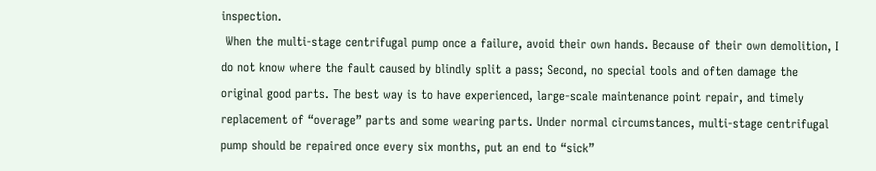inspection.
 When the multi-stage centrifugal pump once a failure, avoid their own hands. Because of their own demolition, I do not know where the fault caused by blindly split a pass; Second, no special tools and often damage the original good parts. The best way is to have experienced, large-scale maintenance point repair, and timely replacement of “overage” parts and some wearing parts. Under normal circumstances, multi-stage centrifugal pump should be repaired once every six months, put an end to “sick”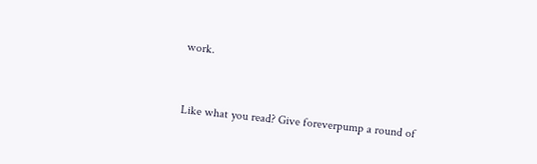work.


Like what you read? Give foreverpump a round of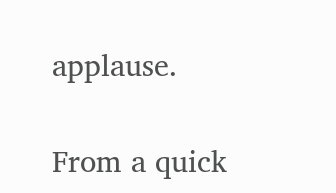applause.

From a quick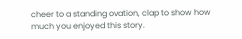cheer to a standing ovation, clap to show how much you enjoyed this story.